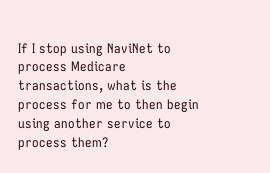If I stop using NaviNet to process Medicare transactions, what is the process for me to then begin using another service to process them?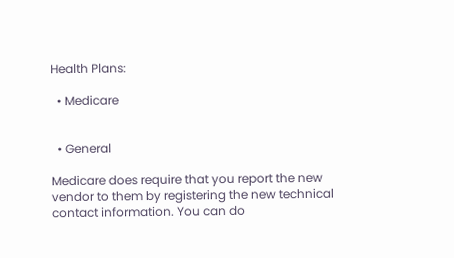Health Plans:

  • Medicare


  • General

Medicare does require that you report the new vendor to them by registering the new technical contact information. You can do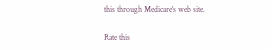this through Medicare's web site.

Rate this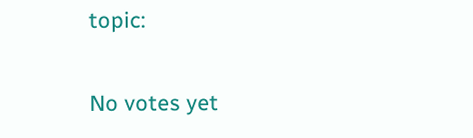topic:

No votes yet